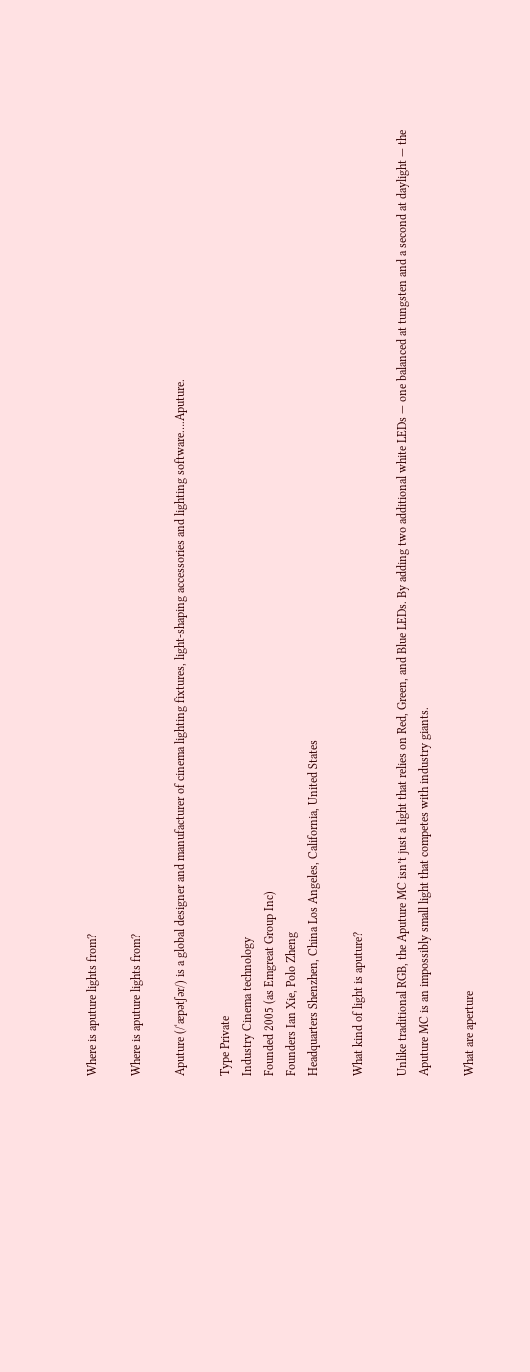Where is aputure lights from?

Where is aputure lights from?

Aputure (/ˈæpətʃər/) is a global designer and manufacturer of cinema lighting fixtures, light-shaping accessories and lighting software….Aputure.

Type Private
Industry Cinema technology
Founded 2005 (as Emgreat Group Inc)
Founders Ian Xie, Polo Zheng
Headquarters Shenzhen, China Los Angeles, California, United States

What kind of light is aputure?

Unlike traditional RGB, the Aputure MC isn’t just a light that relies on Red, Green, and Blue LEDs. By adding two additional white LEDs — one balanced at tungsten and a second at daylight — the Aputure MC is an impossibly small light that competes with industry giants.

What are aperture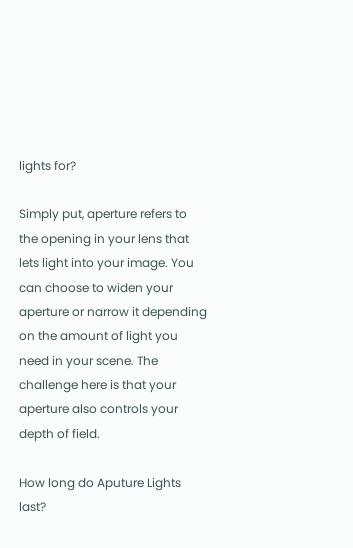lights for?

Simply put, aperture refers to the opening in your lens that lets light into your image. You can choose to widen your aperture or narrow it depending on the amount of light you need in your scene. The challenge here is that your aperture also controls your depth of field.

How long do Aputure Lights last?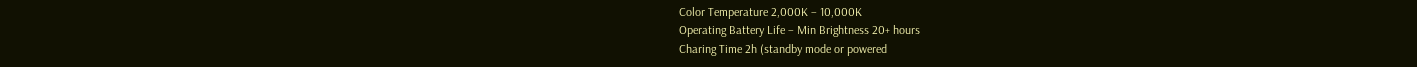Color Temperature 2,000K – 10,000K
Operating Battery Life – Min Brightness 20+ hours
Charing Time 2h (standby mode or powered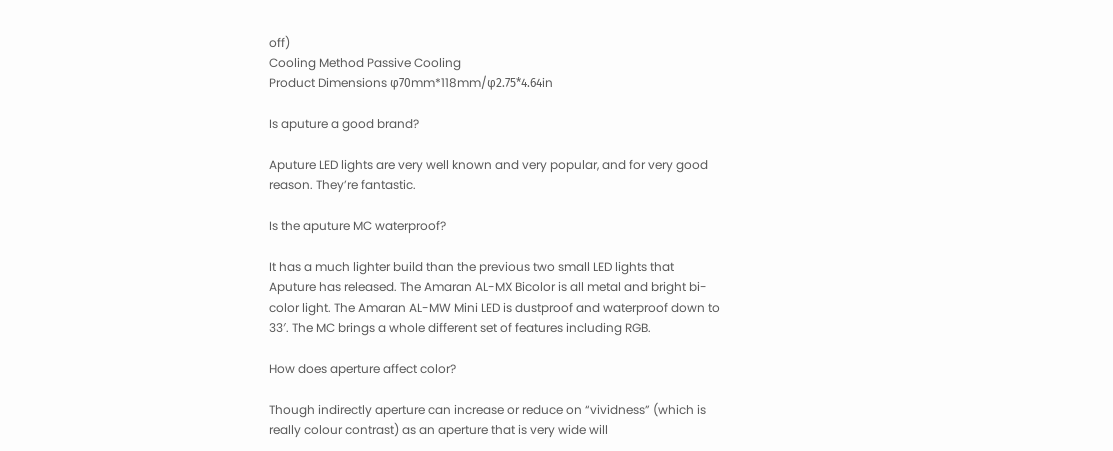off)
Cooling Method Passive Cooling
Product Dimensions φ70mm*118mm/φ2.75*4.64in

Is aputure a good brand?

Aputure LED lights are very well known and very popular, and for very good reason. They’re fantastic.

Is the aputure MC waterproof?

It has a much lighter build than the previous two small LED lights that Aputure has released. The Amaran AL-MX Bicolor is all metal and bright bi-color light. The Amaran AL-MW Mini LED is dustproof and waterproof down to 33′. The MC brings a whole different set of features including RGB.

How does aperture affect color?

Though indirectly aperture can increase or reduce on “vividness” (which is really colour contrast) as an aperture that is very wide will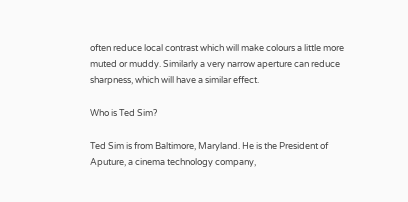often reduce local contrast which will make colours a little more muted or muddy. Similarly a very narrow aperture can reduce sharpness, which will have a similar effect.

Who is Ted Sim?

Ted Sim is from Baltimore, Maryland. He is the President of Aputure, a cinema technology company,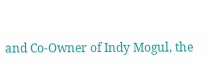and Co-Owner of Indy Mogul, the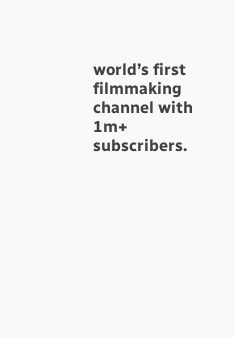world’s first filmmaking channel with 1m+ subscribers.